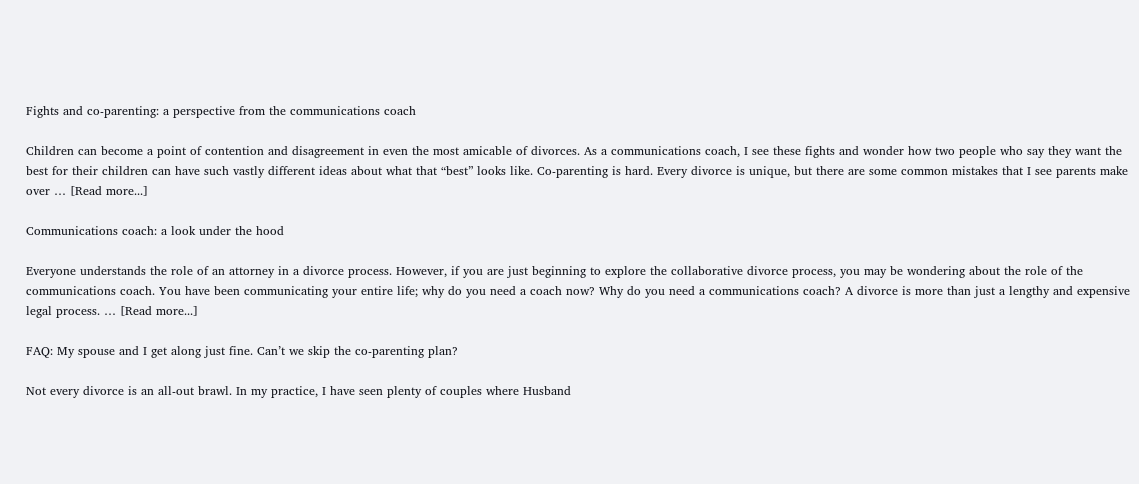Fights and co-parenting: a perspective from the communications coach

Children can become a point of contention and disagreement in even the most amicable of divorces. As a communications coach, I see these fights and wonder how two people who say they want the best for their children can have such vastly different ideas about what that “best” looks like. Co-parenting is hard. Every divorce is unique, but there are some common mistakes that I see parents make over … [Read more...]

Communications coach: a look under the hood

Everyone understands the role of an attorney in a divorce process. However, if you are just beginning to explore the collaborative divorce process, you may be wondering about the role of the communications coach. You have been communicating your entire life; why do you need a coach now? Why do you need a communications coach? A divorce is more than just a lengthy and expensive legal process. … [Read more...]

FAQ: My spouse and I get along just fine. Can’t we skip the co-parenting plan?

Not every divorce is an all-out brawl. In my practice, I have seen plenty of couples where Husband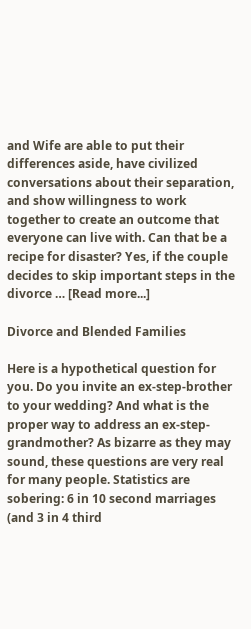and Wife are able to put their differences aside, have civilized conversations about their separation, and show willingness to work together to create an outcome that everyone can live with. Can that be a recipe for disaster? Yes, if the couple decides to skip important steps in the divorce … [Read more...]

Divorce and Blended Families

Here is a hypothetical question for you. Do you invite an ex-step-brother to your wedding? And what is the proper way to address an ex-step-grandmother? As bizarre as they may sound, these questions are very real for many people. Statistics are sobering: 6 in 10 second marriages (and 3 in 4 third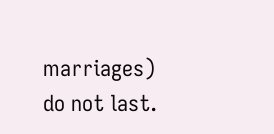marriages) do not last.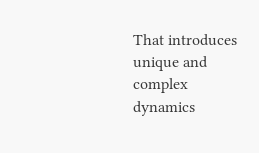That introduces unique and complex dynamics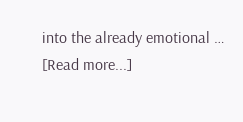into the already emotional … [Read more...]